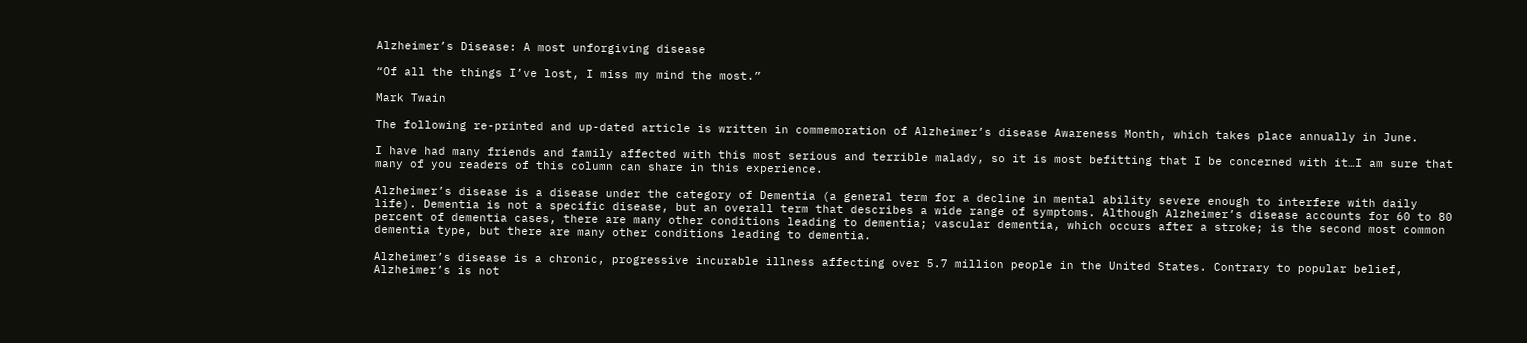Alzheimer’s Disease: A most unforgiving disease

“Of all the things I’ve lost, I miss my mind the most.”

Mark Twain

The following re-printed and up-dated article is written in commemoration of Alzheimer’s disease Awareness Month, which takes place annually in June.

I have had many friends and family affected with this most serious and terrible malady, so it is most befitting that I be concerned with it…I am sure that many of you readers of this column can share in this experience.

Alzheimer’s disease is a disease under the category of Dementia (a general term for a decline in mental ability severe enough to interfere with daily life). Dementia is not a specific disease, but an overall term that describes a wide range of symptoms. Although Alzheimer’s disease accounts for 60 to 80 percent of dementia cases, there are many other conditions leading to dementia; vascular dementia, which occurs after a stroke; is the second most common dementia type, but there are many other conditions leading to dementia.

Alzheimer’s disease is a chronic, progressive incurable illness affecting over 5.7 million people in the United States. Contrary to popular belief, Alzheimer’s is not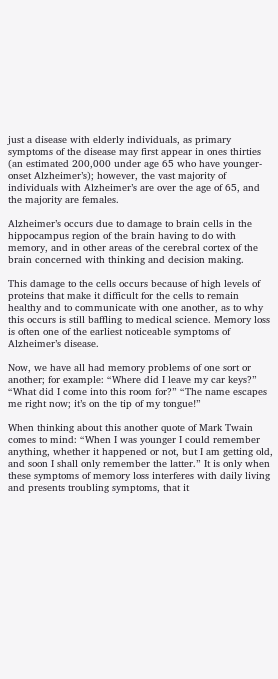just a disease with elderly individuals, as primary symptoms of the disease may first appear in ones thirties (an estimated 200,000 under age 65 who have younger-onset Alzheimer’s); however, the vast majority of individuals with Alzheimer’s are over the age of 65, and the majority are females.

Alzheimer’s occurs due to damage to brain cells in the hippocampus region of the brain having to do with memory, and in other areas of the cerebral cortex of the brain concerned with thinking and decision making.

This damage to the cells occurs because of high levels of proteins that make it difficult for the cells to remain healthy and to communicate with one another, as to why this occurs is still baffling to medical science. Memory loss is often one of the earliest noticeable symptoms of Alzheimer’s disease.

Now, we have all had memory problems of one sort or another; for example: “Where did I leave my car keys?” “What did I come into this room for?” “The name escapes me right now; it’s on the tip of my tongue!”

When thinking about this another quote of Mark Twain comes to mind: “When I was younger I could remember anything, whether it happened or not, but I am getting old, and soon I shall only remember the latter.” It is only when these symptoms of memory loss interferes with daily living and presents troubling symptoms, that it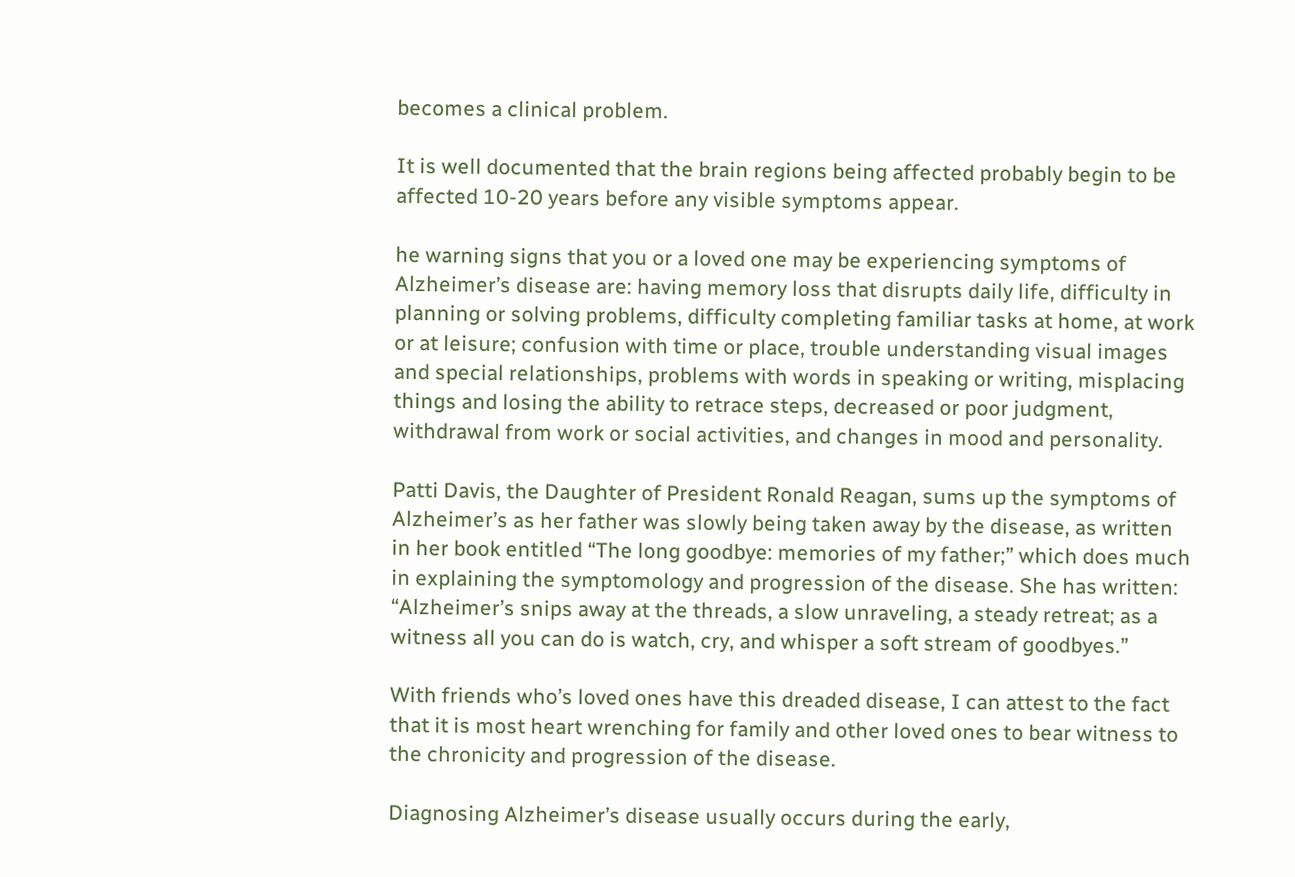becomes a clinical problem.

It is well documented that the brain regions being affected probably begin to be affected 10-20 years before any visible symptoms appear.

he warning signs that you or a loved one may be experiencing symptoms of Alzheimer’s disease are: having memory loss that disrupts daily life, difficulty in planning or solving problems, difficulty completing familiar tasks at home, at work or at leisure; confusion with time or place, trouble understanding visual images and special relationships, problems with words in speaking or writing, misplacing things and losing the ability to retrace steps, decreased or poor judgment, withdrawal from work or social activities, and changes in mood and personality.

Patti Davis, the Daughter of President Ronald Reagan, sums up the symptoms of Alzheimer’s as her father was slowly being taken away by the disease, as written in her book entitled “The long goodbye: memories of my father;” which does much in explaining the symptomology and progression of the disease. She has written: “Alzheimer’s snips away at the threads, a slow unraveling, a steady retreat; as a witness all you can do is watch, cry, and whisper a soft stream of goodbyes.”

With friends who’s loved ones have this dreaded disease, I can attest to the fact that it is most heart wrenching for family and other loved ones to bear witness to the chronicity and progression of the disease.

Diagnosing Alzheimer’s disease usually occurs during the early,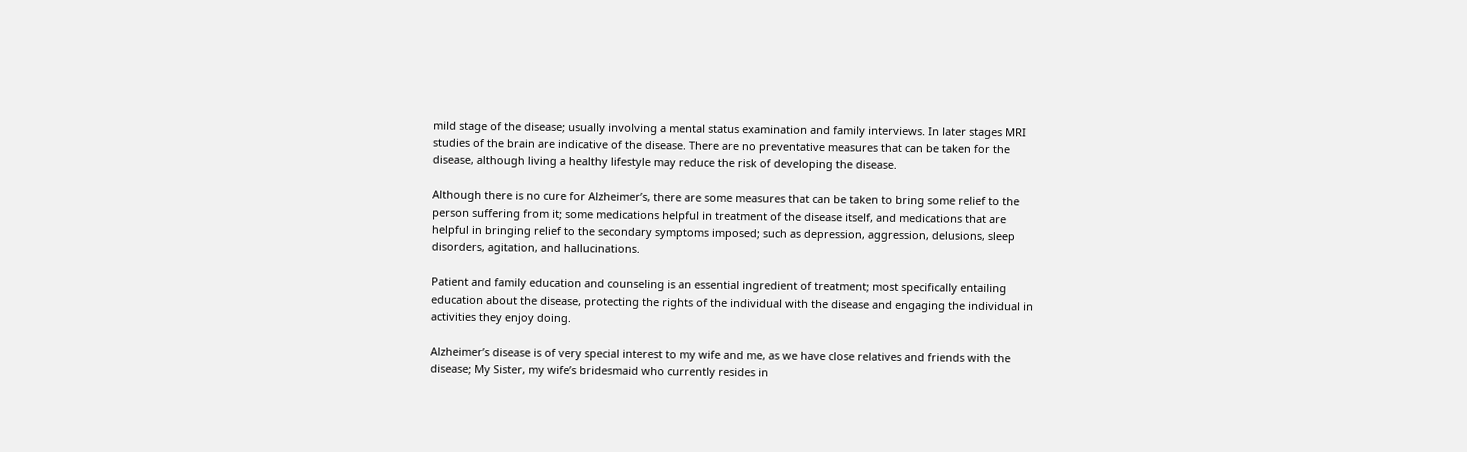mild stage of the disease; usually involving a mental status examination and family interviews. In later stages MRI studies of the brain are indicative of the disease. There are no preventative measures that can be taken for the disease, although living a healthy lifestyle may reduce the risk of developing the disease.

Although there is no cure for Alzheimer’s, there are some measures that can be taken to bring some relief to the person suffering from it; some medications helpful in treatment of the disease itself, and medications that are helpful in bringing relief to the secondary symptoms imposed; such as depression, aggression, delusions, sleep disorders, agitation, and hallucinations.

Patient and family education and counseling is an essential ingredient of treatment; most specifically entailing education about the disease, protecting the rights of the individual with the disease and engaging the individual in activities they enjoy doing.

Alzheimer’s disease is of very special interest to my wife and me, as we have close relatives and friends with the disease; My Sister, my wife’s bridesmaid who currently resides in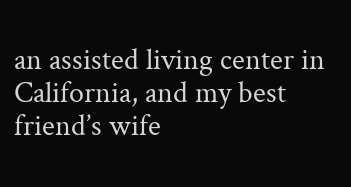an assisted living center in California, and my best friend’s wife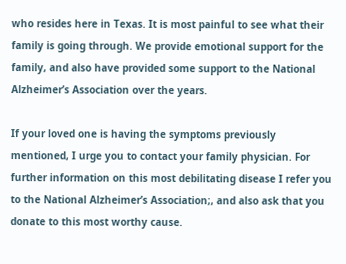who resides here in Texas. It is most painful to see what their family is going through. We provide emotional support for the family, and also have provided some support to the National Alzheimer’s Association over the years.

If your loved one is having the symptoms previously mentioned, I urge you to contact your family physician. For further information on this most debilitating disease I refer you to the National Alzheimer’s Association;, and also ask that you donate to this most worthy cause.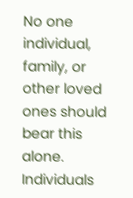No one individual, family, or other loved ones should bear this alone. Individuals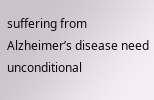suffering from Alzheimer’s disease need unconditional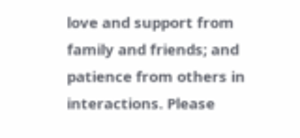love and support from family and friends; and patience from others in interactions. Please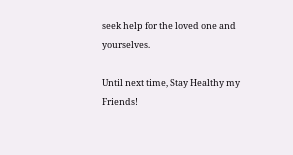seek help for the loved one and yourselves.

Until next time, Stay Healthy my Friends!